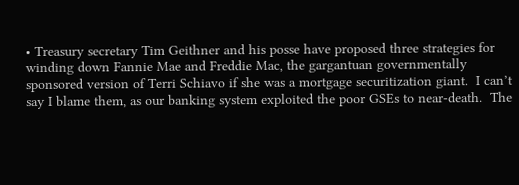• Treasury secretary Tim Geithner and his posse have proposed three strategies for winding down Fannie Mae and Freddie Mac, the gargantuan governmentally sponsored version of Terri Schiavo if she was a mortgage securitization giant.  I can’t say I blame them, as our banking system exploited the poor GSEs to near-death.  The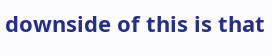downside of this is that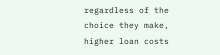regardless of the choice they make, higher loan costs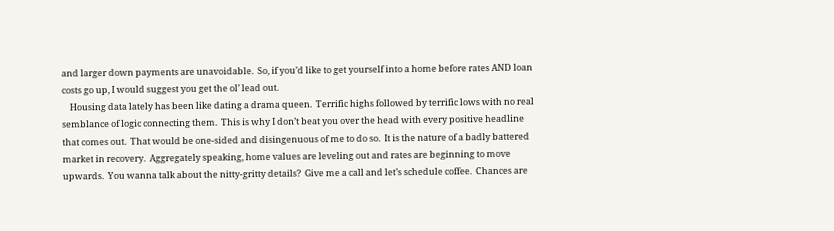and larger down payments are unavoidable.  So, if you’d like to get yourself into a home before rates AND loan costs go up, I would suggest you get the ol’ lead out.
    Housing data lately has been like dating a drama queen.  Terrific highs followed by terrific lows with no real semblance of logic connecting them.  This is why I don’t beat you over the head with every positive headline that comes out.  That would be one-sided and disingenuous of me to do so.  It is the nature of a badly battered market in recovery.  Aggregately speaking, home values are leveling out and rates are beginning to move upwards.  You wanna talk about the nitty-gritty details?  Give me a call and let’s schedule coffee.  Chances are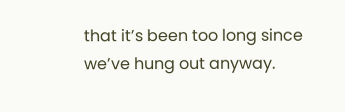that it’s been too long since we’ve hung out anyway.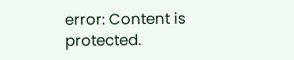error: Content is protected.